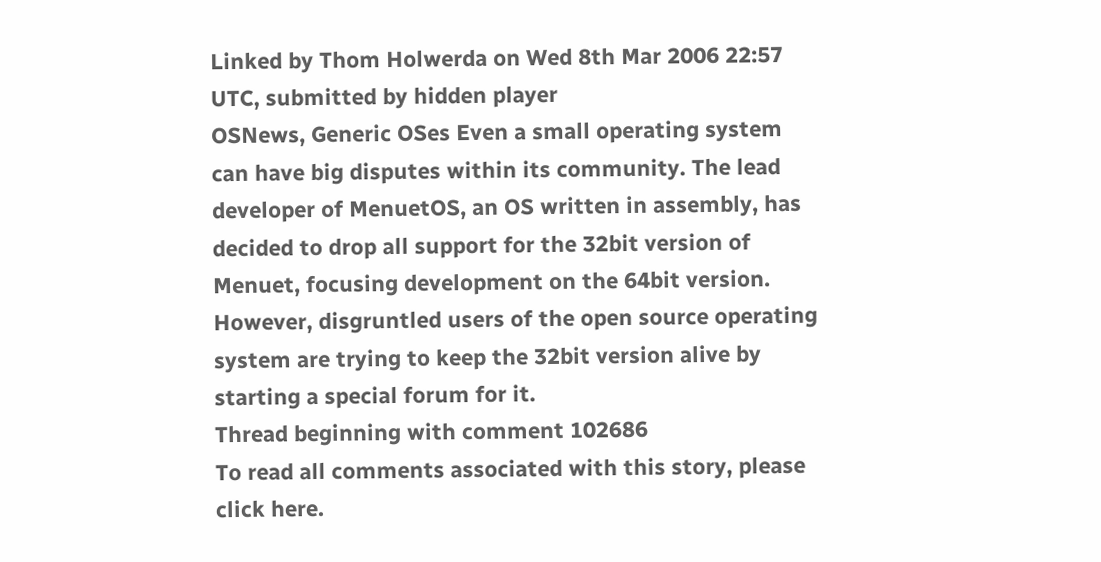Linked by Thom Holwerda on Wed 8th Mar 2006 22:57 UTC, submitted by hidden player
OSNews, Generic OSes Even a small operating system can have big disputes within its community. The lead developer of MenuetOS, an OS written in assembly, has decided to drop all support for the 32bit version of Menuet, focusing development on the 64bit version. However, disgruntled users of the open source operating system are trying to keep the 32bit version alive by starting a special forum for it.
Thread beginning with comment 102686
To read all comments associated with this story, please click here.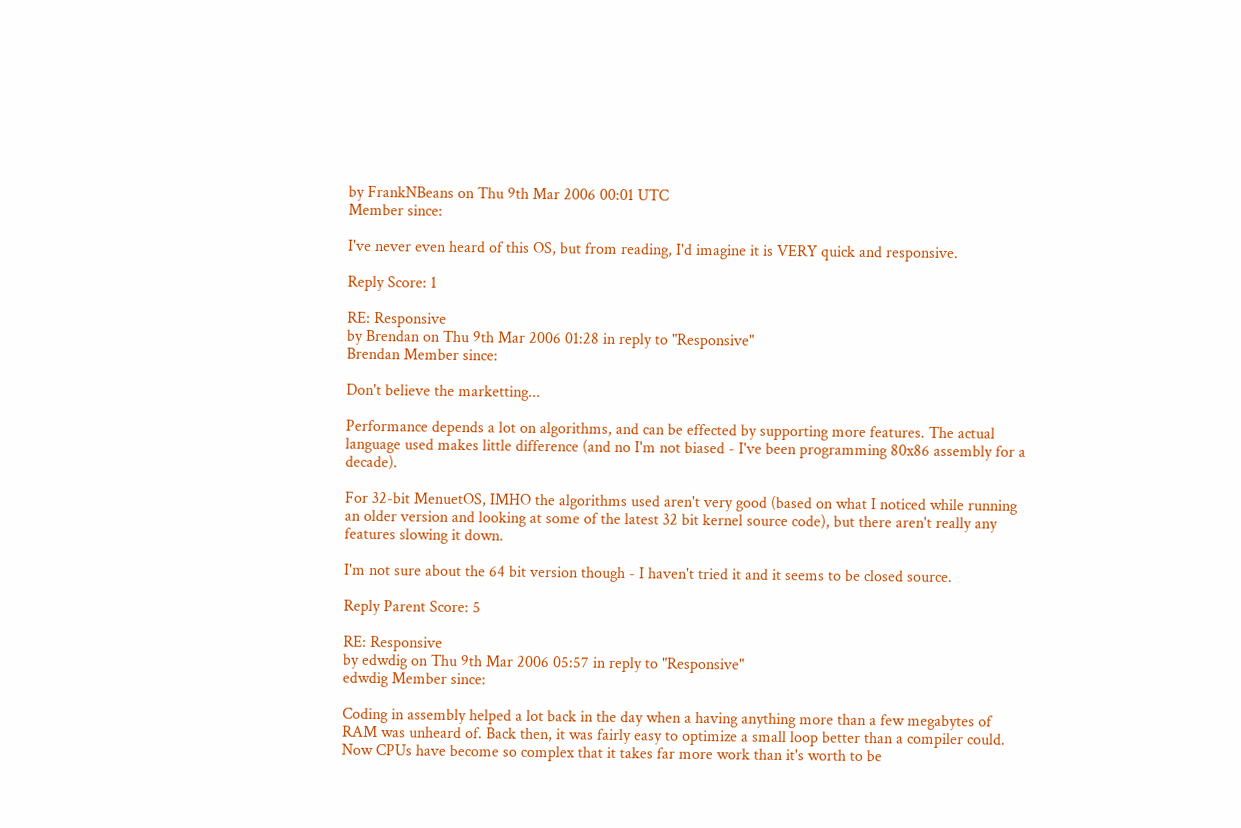by FrankNBeans on Thu 9th Mar 2006 00:01 UTC
Member since:

I've never even heard of this OS, but from reading, I'd imagine it is VERY quick and responsive.

Reply Score: 1

RE: Responsive
by Brendan on Thu 9th Mar 2006 01:28 in reply to "Responsive"
Brendan Member since:

Don't believe the marketting...

Performance depends a lot on algorithms, and can be effected by supporting more features. The actual language used makes little difference (and no I'm not biased - I've been programming 80x86 assembly for a decade).

For 32-bit MenuetOS, IMHO the algorithms used aren't very good (based on what I noticed while running an older version and looking at some of the latest 32 bit kernel source code), but there aren't really any features slowing it down.

I'm not sure about the 64 bit version though - I haven't tried it and it seems to be closed source.

Reply Parent Score: 5

RE: Responsive
by edwdig on Thu 9th Mar 2006 05:57 in reply to "Responsive"
edwdig Member since:

Coding in assembly helped a lot back in the day when a having anything more than a few megabytes of RAM was unheard of. Back then, it was fairly easy to optimize a small loop better than a compiler could. Now CPUs have become so complex that it takes far more work than it's worth to be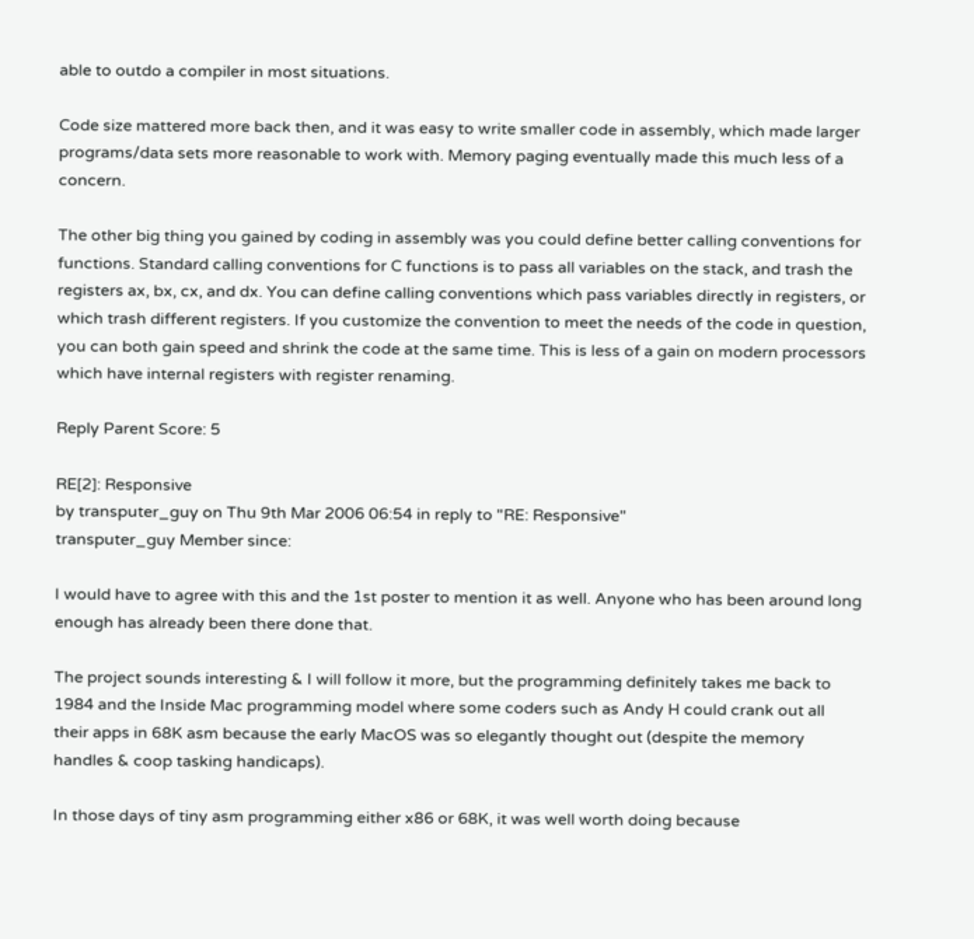able to outdo a compiler in most situations.

Code size mattered more back then, and it was easy to write smaller code in assembly, which made larger programs/data sets more reasonable to work with. Memory paging eventually made this much less of a concern.

The other big thing you gained by coding in assembly was you could define better calling conventions for functions. Standard calling conventions for C functions is to pass all variables on the stack, and trash the registers ax, bx, cx, and dx. You can define calling conventions which pass variables directly in registers, or which trash different registers. If you customize the convention to meet the needs of the code in question, you can both gain speed and shrink the code at the same time. This is less of a gain on modern processors which have internal registers with register renaming.

Reply Parent Score: 5

RE[2]: Responsive
by transputer_guy on Thu 9th Mar 2006 06:54 in reply to "RE: Responsive"
transputer_guy Member since:

I would have to agree with this and the 1st poster to mention it as well. Anyone who has been around long enough has already been there done that.

The project sounds interesting & I will follow it more, but the programming definitely takes me back to 1984 and the Inside Mac programming model where some coders such as Andy H could crank out all their apps in 68K asm because the early MacOS was so elegantly thought out (despite the memory handles & coop tasking handicaps).

In those days of tiny asm programming either x86 or 68K, it was well worth doing because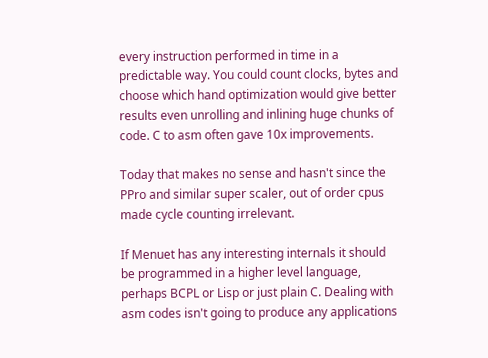every instruction performed in time in a predictable way. You could count clocks, bytes and choose which hand optimization would give better results even unrolling and inlining huge chunks of code. C to asm often gave 10x improvements.

Today that makes no sense and hasn't since the PPro and similar super scaler, out of order cpus made cycle counting irrelevant.

If Menuet has any interesting internals it should be programmed in a higher level language, perhaps BCPL or Lisp or just plain C. Dealing with asm codes isn't going to produce any applications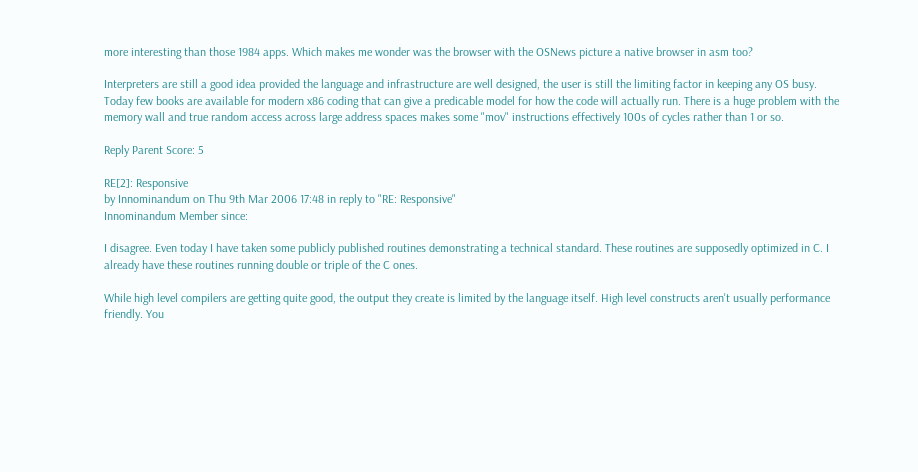more interesting than those 1984 apps. Which makes me wonder was the browser with the OSNews picture a native browser in asm too?

Interpreters are still a good idea provided the language and infrastructure are well designed, the user is still the limiting factor in keeping any OS busy. Today few books are available for modern x86 coding that can give a predicable model for how the code will actually run. There is a huge problem with the memory wall and true random access across large address spaces makes some "mov" instructions effectively 100s of cycles rather than 1 or so.

Reply Parent Score: 5

RE[2]: Responsive
by Innominandum on Thu 9th Mar 2006 17:48 in reply to "RE: Responsive"
Innominandum Member since:

I disagree. Even today I have taken some publicly published routines demonstrating a technical standard. These routines are supposedly optimized in C. I already have these routines running double or triple of the C ones.

While high level compilers are getting quite good, the output they create is limited by the language itself. High level constructs aren't usually performance friendly. You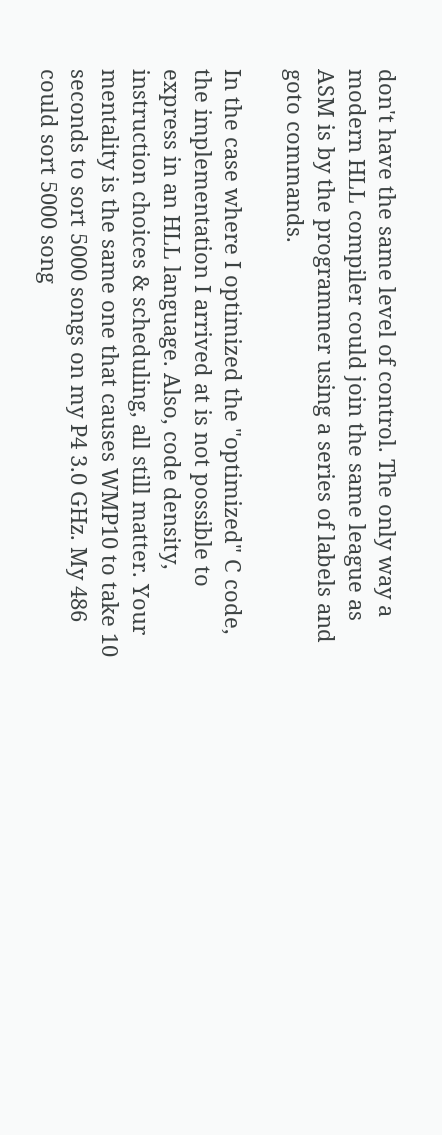don't have the same level of control. The only way a modern HLL compiler could join the same league as ASM is by the programmer using a series of labels and goto commands.

In the case where I optimized the "optimized" C code, the implementation I arrived at is not possible to express in an HLL language. Also, code density, instruction choices & scheduling, all still matter. Your mentality is the same one that causes WMP10 to take 10 seconds to sort 5000 songs on my P4 3.0 GHz. My 486 could sort 5000 song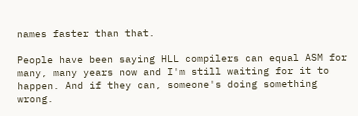names faster than that.

People have been saying HLL compilers can equal ASM for many, many years now and I'm still waiting for it to happen. And if they can, someone's doing something wrong.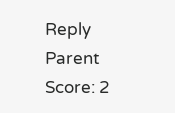Reply Parent Score: 2